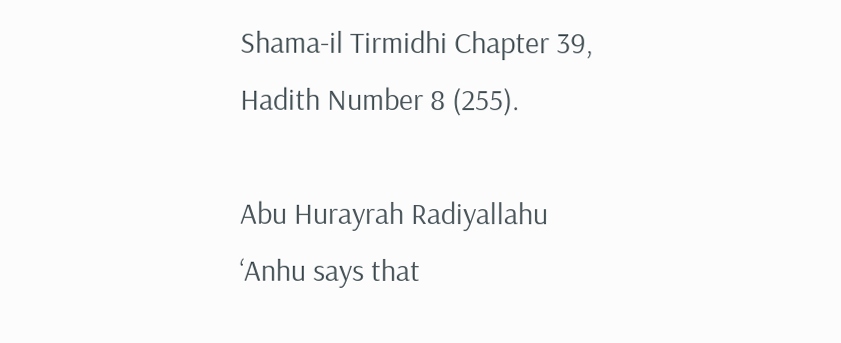Shama-il Tirmidhi Chapter 39, Hadith Number 8 (255).

Abu Hurayrah Radiyallahu ‘Anhu says that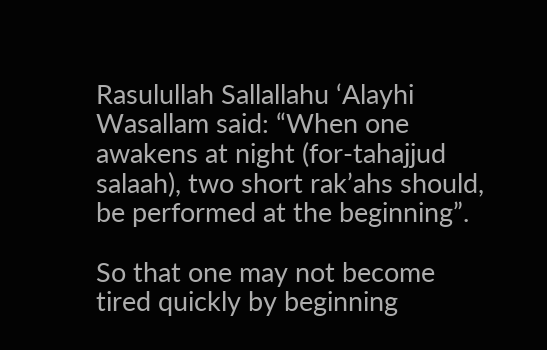Rasulullah Sallallahu ‘Alayhi Wasallam said: “When one awakens at night (for-tahajjud salaah), two short rak’ahs should, be performed at the beginning”.

So that one may not become tired quickly by beginning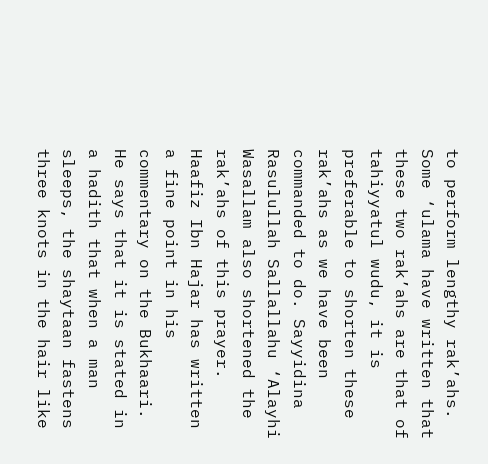to perform lengthy rak’ahs. Some ‘ulama have written that these two rak’ahs are that of tahiyyatul wudu, it is preferable to shorten these rak’ahs as we have been commanded to do. Sayyidina Rasulullah Sallallahu ‘Alayhi Wasallam also shortened the rak’ahs of this prayer. Haafiz Ibn Hajar has written a fine point in his commentary on the Bukhaari. He says that it is stated in a hadith that when a man sleeps, the shaytaan fastens three knots in the hair like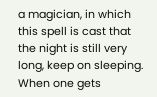a magician, in which this spell is cast that the night is still very long, keep on sleeping. When one gets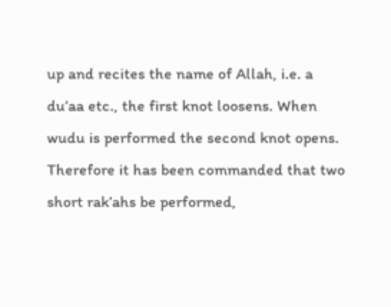up and recites the name of Allah, i.e. a du’aa etc., the first knot loosens. When wudu is performed the second knot opens. Therefore it has been commanded that two short rak’ahs be performed,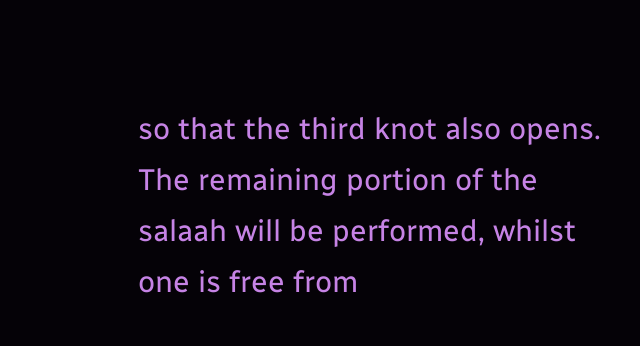so that the third knot also opens. The remaining portion of the salaah will be performed, whilst one is free from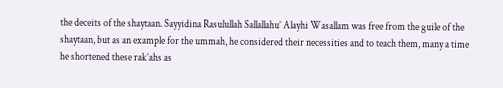the deceits of the shaytaan. Sayyidina Rasulullah Sallallahu’ Alayhi Wasallam was free from the guile of the shaytaan, but as an example for the ummah, he considered their necessities and to teach them, many a time he shortened these rak’ahs as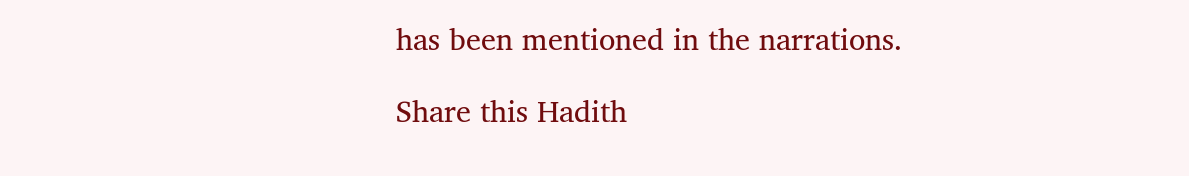has been mentioned in the narrations.

Share this Hadith